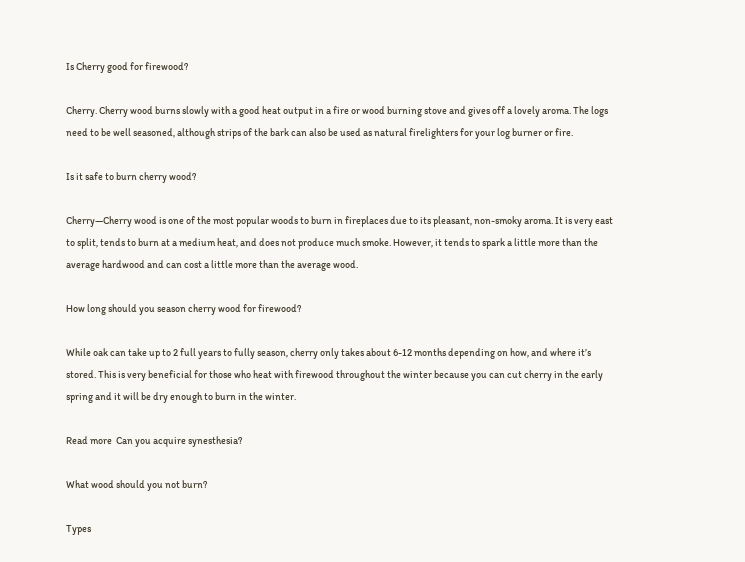Is Cherry good for firewood?

Cherry. Cherry wood burns slowly with a good heat output in a fire or wood burning stove and gives off a lovely aroma. The logs need to be well seasoned, although strips of the bark can also be used as natural firelighters for your log burner or fire.

Is it safe to burn cherry wood?

Cherry—Cherry wood is one of the most popular woods to burn in fireplaces due to its pleasant, non-smoky aroma. It is very east to split, tends to burn at a medium heat, and does not produce much smoke. However, it tends to spark a little more than the average hardwood and can cost a little more than the average wood.

How long should you season cherry wood for firewood?

While oak can take up to 2 full years to fully season, cherry only takes about 6-12 months depending on how, and where it’s stored. This is very beneficial for those who heat with firewood throughout the winter because you can cut cherry in the early spring and it will be dry enough to burn in the winter.

Read more  Can you acquire synesthesia?

What wood should you not burn?

Types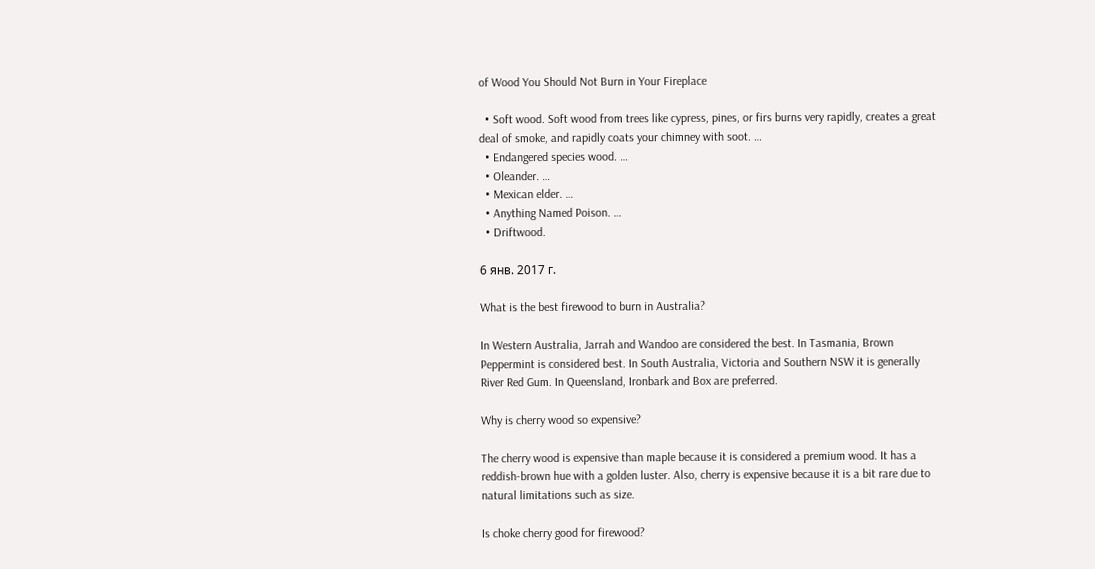of Wood You Should Not Burn in Your Fireplace

  • Soft wood. Soft wood from trees like cypress, pines, or firs burns very rapidly, creates a great deal of smoke, and rapidly coats your chimney with soot. …
  • Endangered species wood. …
  • Oleander. …
  • Mexican elder. …
  • Anything Named Poison. …
  • Driftwood.

6 янв. 2017 г.

What is the best firewood to burn in Australia?

In Western Australia, Jarrah and Wandoo are considered the best. In Tasmania, Brown Peppermint is considered best. In South Australia, Victoria and Southern NSW it is generally River Red Gum. In Queensland, Ironbark and Box are preferred.

Why is cherry wood so expensive?

The cherry wood is expensive than maple because it is considered a premium wood. It has a reddish-brown hue with a golden luster. Also, cherry is expensive because it is a bit rare due to natural limitations such as size.

Is choke cherry good for firewood?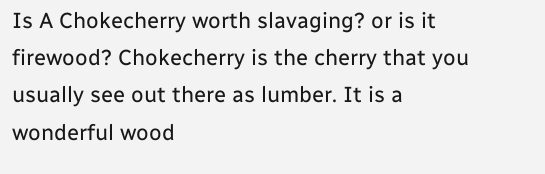Is A Chokecherry worth slavaging? or is it firewood? Chokecherry is the cherry that you usually see out there as lumber. It is a wonderful wood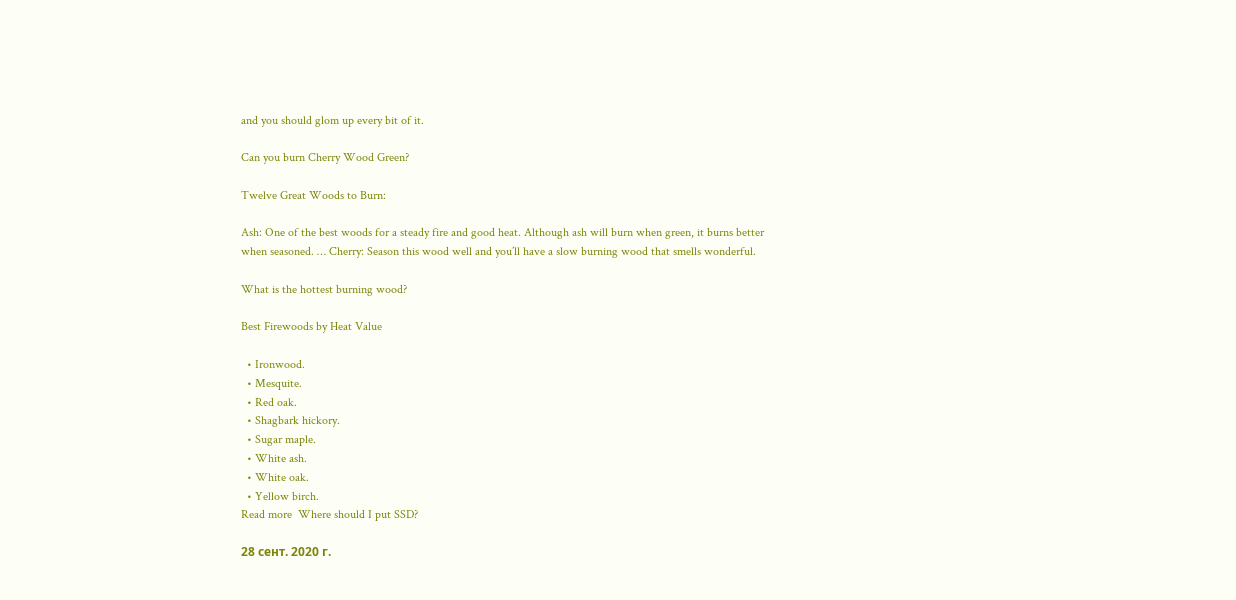and you should glom up every bit of it.

Can you burn Cherry Wood Green?

Twelve Great Woods to Burn:

Ash: One of the best woods for a steady fire and good heat. Although ash will burn when green, it burns better when seasoned. … Cherry: Season this wood well and you’ll have a slow burning wood that smells wonderful.

What is the hottest burning wood?

Best Firewoods by Heat Value

  • Ironwood.
  • Mesquite.
  • Red oak.
  • Shagbark hickory.
  • Sugar maple.
  • White ash.
  • White oak.
  • Yellow birch.
Read more  Where should I put SSD?

28 сент. 2020 г.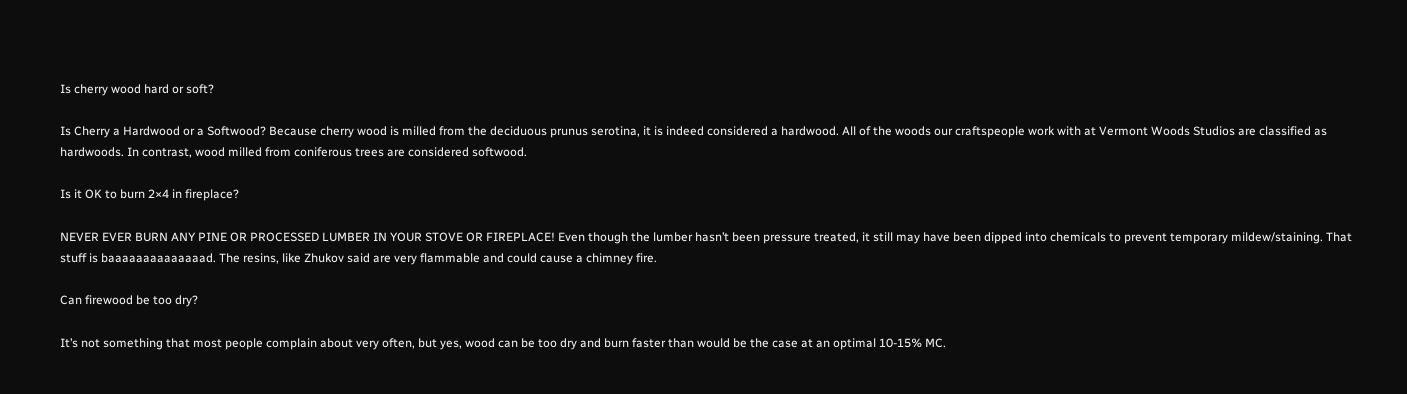Is cherry wood hard or soft?

Is Cherry a Hardwood or a Softwood? Because cherry wood is milled from the deciduous prunus serotina, it is indeed considered a hardwood. All of the woods our craftspeople work with at Vermont Woods Studios are classified as hardwoods. In contrast, wood milled from coniferous trees are considered softwood.

Is it OK to burn 2×4 in fireplace?

NEVER EVER BURN ANY PINE OR PROCESSED LUMBER IN YOUR STOVE OR FIREPLACE! Even though the lumber hasn’t been pressure treated, it still may have been dipped into chemicals to prevent temporary mildew/staining. That stuff is baaaaaaaaaaaaaad. The resins, like Zhukov said are very flammable and could cause a chimney fire.

Can firewood be too dry?

It’s not something that most people complain about very often, but yes, wood can be too dry and burn faster than would be the case at an optimal 10-15% MC.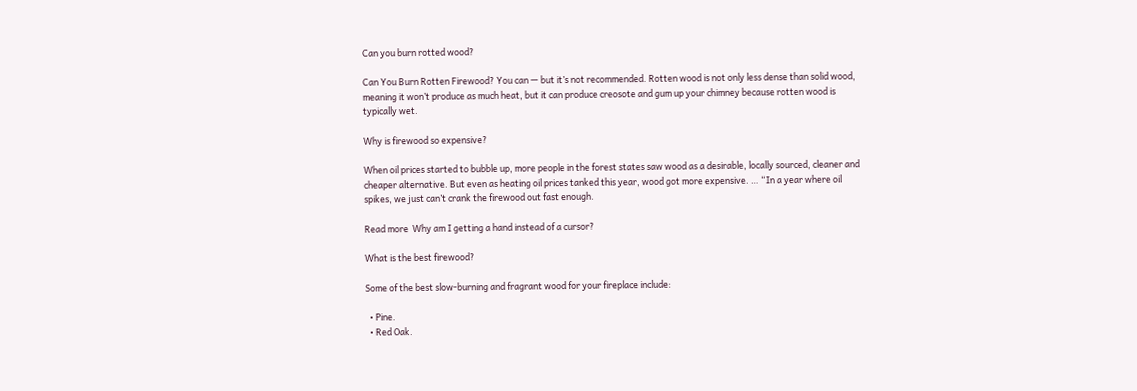Can you burn rotted wood?

Can You Burn Rotten Firewood? You can — but it’s not recommended. Rotten wood is not only less dense than solid wood, meaning it won’t produce as much heat, but it can produce creosote and gum up your chimney because rotten wood is typically wet.

Why is firewood so expensive?

When oil prices started to bubble up, more people in the forest states saw wood as a desirable, locally sourced, cleaner and cheaper alternative. But even as heating oil prices tanked this year, wood got more expensive. … “In a year where oil spikes, we just can’t crank the firewood out fast enough.

Read more  Why am I getting a hand instead of a cursor?

What is the best firewood?

Some of the best slow-burning and fragrant wood for your fireplace include:

  • Pine.
  • Red Oak.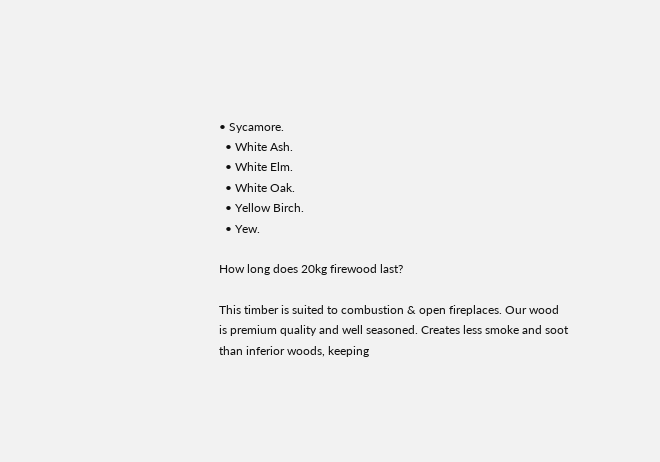• Sycamore.
  • White Ash.
  • White Elm.
  • White Oak.
  • Yellow Birch.
  • Yew.

How long does 20kg firewood last?

This timber is suited to combustion & open fireplaces. Our wood is premium quality and well seasoned. Creates less smoke and soot than inferior woods, keeping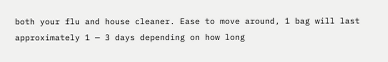both your flu and house cleaner. Ease to move around, 1 bag will last approximately 1 — 3 days depending on how long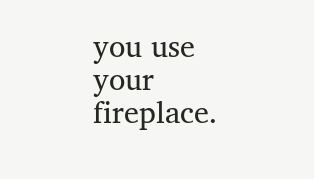you use your fireplace.